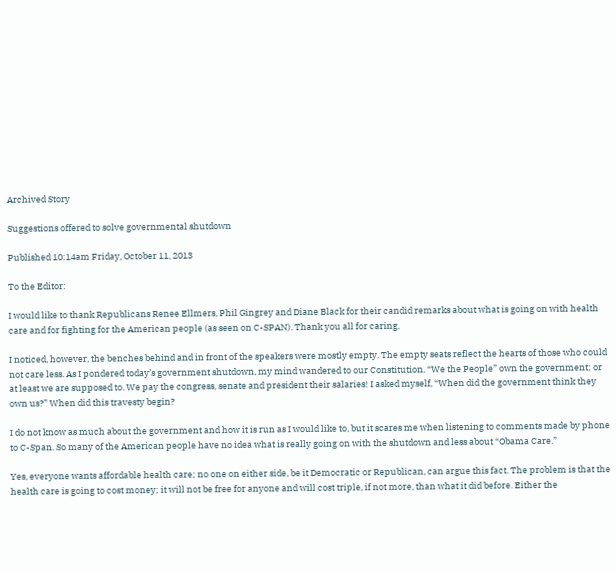Archived Story

Suggestions offered to solve governmental shutdown

Published 10:14am Friday, October 11, 2013

To the Editor:

I would like to thank Republicans Renee Ellmers, Phil Gingrey and Diane Black for their candid remarks about what is going on with health care and for fighting for the American people (as seen on C-SPAN). Thank you all for caring.

I noticed, however, the benches behind and in front of the speakers were mostly empty. The empty seats reflect the hearts of those who could not care less. As I pondered today’s government shutdown, my mind wandered to our Constitution. “We the People” own the government; or at least we are supposed to. We pay the congress, senate and president their salaries! I asked myself, “When did the government think they own us?” When did this travesty begin?

I do not know as much about the government and how it is run as I would like to, but it scares me when listening to comments made by phone to C-Span. So many of the American people have no idea what is really going on with the shutdown and less about “Obama Care.”

Yes, everyone wants affordable health care; no one on either side, be it Democratic or Republican, can argue this fact. The problem is that the health care is going to cost money; it will not be free for anyone and will cost triple, if not more, than what it did before. Either the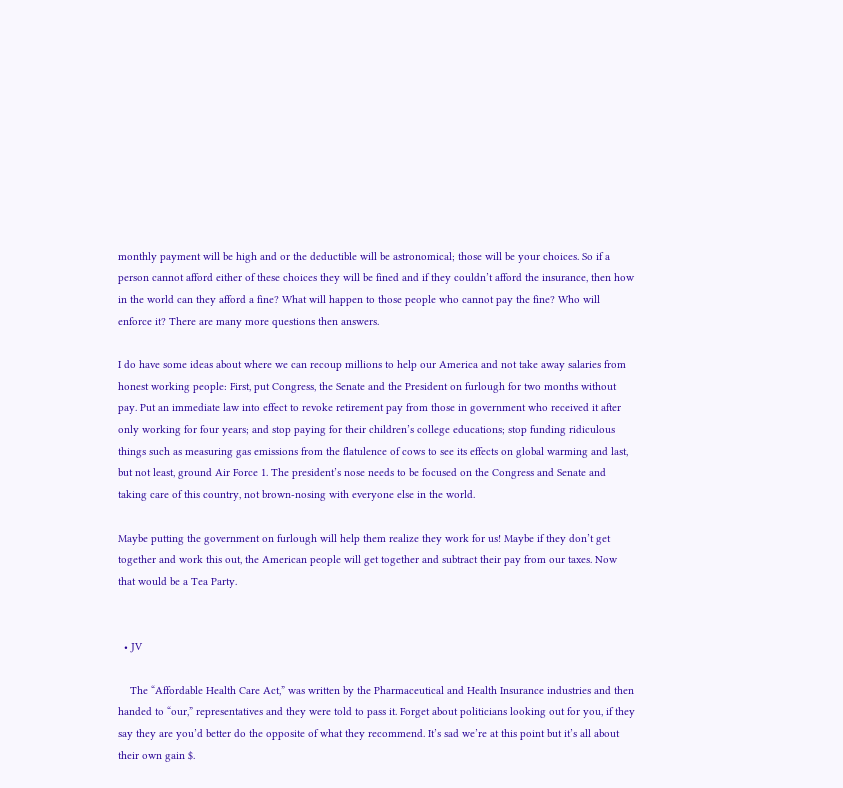monthly payment will be high and or the deductible will be astronomical; those will be your choices. So if a person cannot afford either of these choices they will be fined and if they couldn’t afford the insurance, then how in the world can they afford a fine? What will happen to those people who cannot pay the fine? Who will enforce it? There are many more questions then answers.

I do have some ideas about where we can recoup millions to help our America and not take away salaries from honest working people: First, put Congress, the Senate and the President on furlough for two months without pay. Put an immediate law into effect to revoke retirement pay from those in government who received it after only working for four years; and stop paying for their children’s college educations; stop funding ridiculous things such as measuring gas emissions from the flatulence of cows to see its effects on global warming and last, but not least, ground Air Force 1. The president’s nose needs to be focused on the Congress and Senate and taking care of this country, not brown-nosing with everyone else in the world.

Maybe putting the government on furlough will help them realize they work for us! Maybe if they don’t get together and work this out, the American people will get together and subtract their pay from our taxes. Now that would be a Tea Party.


  • JV

    The “Affordable Health Care Act,” was written by the Pharmaceutical and Health Insurance industries and then handed to “our,” representatives and they were told to pass it. Forget about politicians looking out for you, if they say they are you’d better do the opposite of what they recommend. It’s sad we’re at this point but it’s all about their own gain $.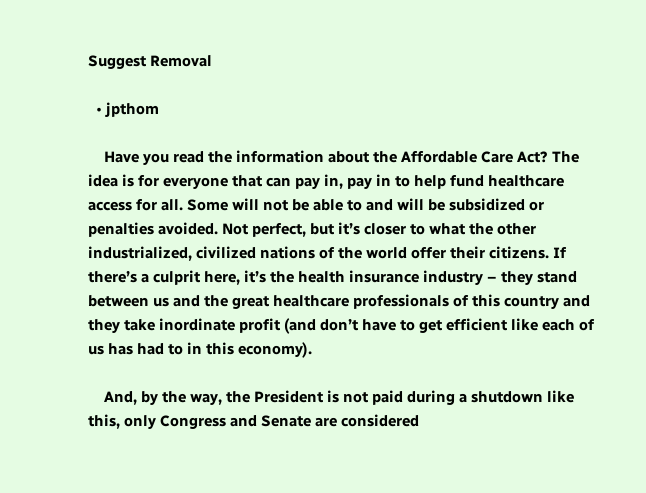Suggest Removal

  • jpthom

    Have you read the information about the Affordable Care Act? The idea is for everyone that can pay in, pay in to help fund healthcare access for all. Some will not be able to and will be subsidized or penalties avoided. Not perfect, but it’s closer to what the other industrialized, civilized nations of the world offer their citizens. If there’s a culprit here, it’s the health insurance industry – they stand between us and the great healthcare professionals of this country and they take inordinate profit (and don’t have to get efficient like each of us has had to in this economy).

    And, by the way, the President is not paid during a shutdown like this, only Congress and Senate are considered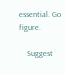essential. Go figure.

    Suggest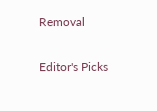Removal

Editor's Picks